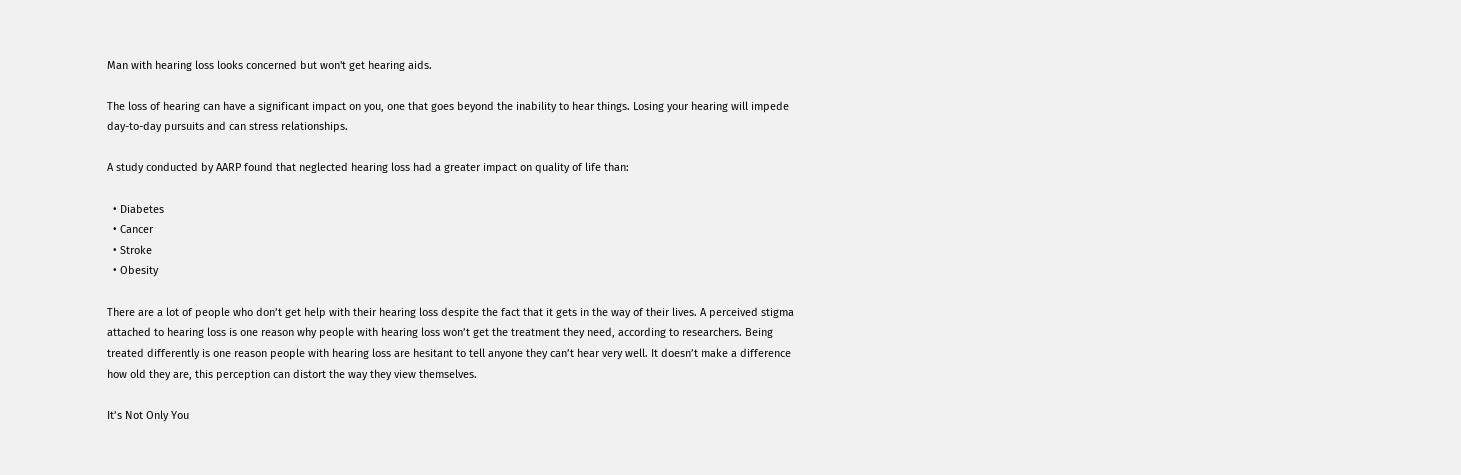Man with hearing loss looks concerned but won't get hearing aids.

The loss of hearing can have a significant impact on you, one that goes beyond the inability to hear things. Losing your hearing will impede day-to-day pursuits and can stress relationships.

A study conducted by AARP found that neglected hearing loss had a greater impact on quality of life than:

  • Diabetes
  • Cancer
  • Stroke
  • Obesity

There are a lot of people who don’t get help with their hearing loss despite the fact that it gets in the way of their lives. A perceived stigma attached to hearing loss is one reason why people with hearing loss won’t get the treatment they need, according to researchers. Being treated differently is one reason people with hearing loss are hesitant to tell anyone they can’t hear very well. It doesn’t make a difference how old they are, this perception can distort the way they view themselves.

It’s Not Only You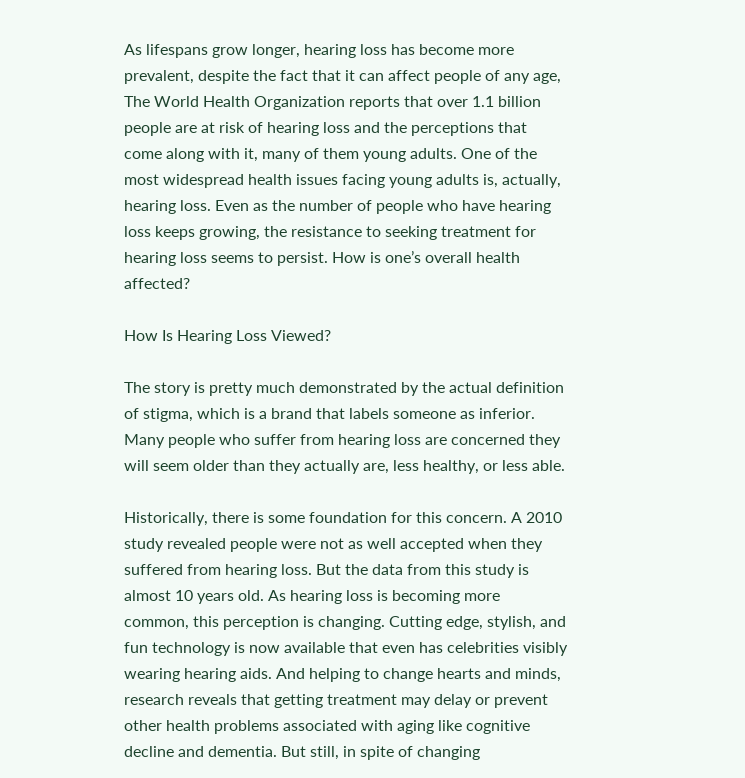As lifespans grow longer, hearing loss has become more prevalent, despite the fact that it can affect people of any age, The World Health Organization reports that over 1.1 billion people are at risk of hearing loss and the perceptions that come along with it, many of them young adults. One of the most widespread health issues facing young adults is, actually, hearing loss. Even as the number of people who have hearing loss keeps growing, the resistance to seeking treatment for hearing loss seems to persist. How is one’s overall health affected?

How Is Hearing Loss Viewed?

The story is pretty much demonstrated by the actual definition of stigma, which is a brand that labels someone as inferior. Many people who suffer from hearing loss are concerned they will seem older than they actually are, less healthy, or less able.

Historically, there is some foundation for this concern. A 2010 study revealed people were not as well accepted when they suffered from hearing loss. But the data from this study is almost 10 years old. As hearing loss is becoming more common, this perception is changing. Cutting edge, stylish, and fun technology is now available that even has celebrities visibly wearing hearing aids. And helping to change hearts and minds, research reveals that getting treatment may delay or prevent other health problems associated with aging like cognitive decline and dementia. But still, in spite of changing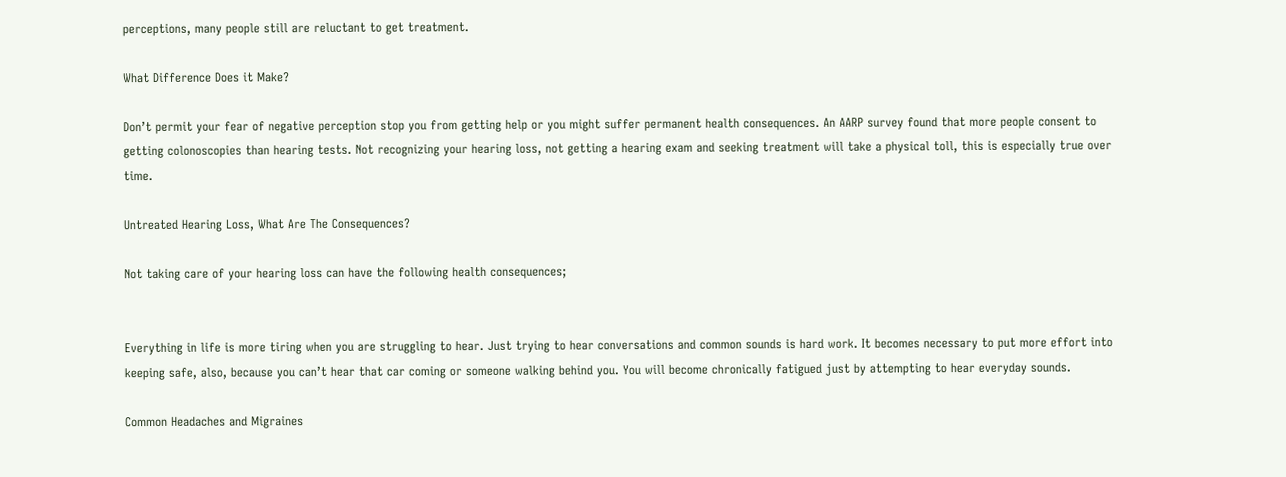perceptions, many people still are reluctant to get treatment.

What Difference Does it Make?

Don’t permit your fear of negative perception stop you from getting help or you might suffer permanent health consequences. An AARP survey found that more people consent to getting colonoscopies than hearing tests. Not recognizing your hearing loss, not getting a hearing exam and seeking treatment will take a physical toll, this is especially true over time.

Untreated Hearing Loss, What Are The Consequences?

Not taking care of your hearing loss can have the following health consequences;


Everything in life is more tiring when you are struggling to hear. Just trying to hear conversations and common sounds is hard work. It becomes necessary to put more effort into keeping safe, also, because you can’t hear that car coming or someone walking behind you. You will become chronically fatigued just by attempting to hear everyday sounds.

Common Headaches and Migraines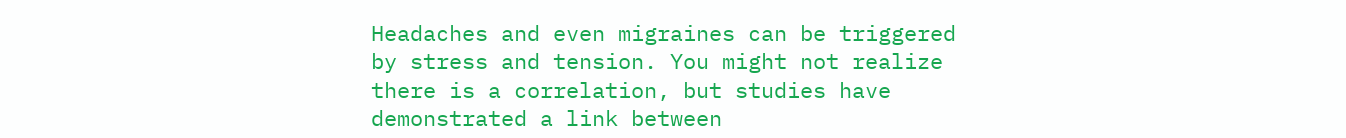Headaches and even migraines can be triggered by stress and tension. You might not realize there is a correlation, but studies have demonstrated a link between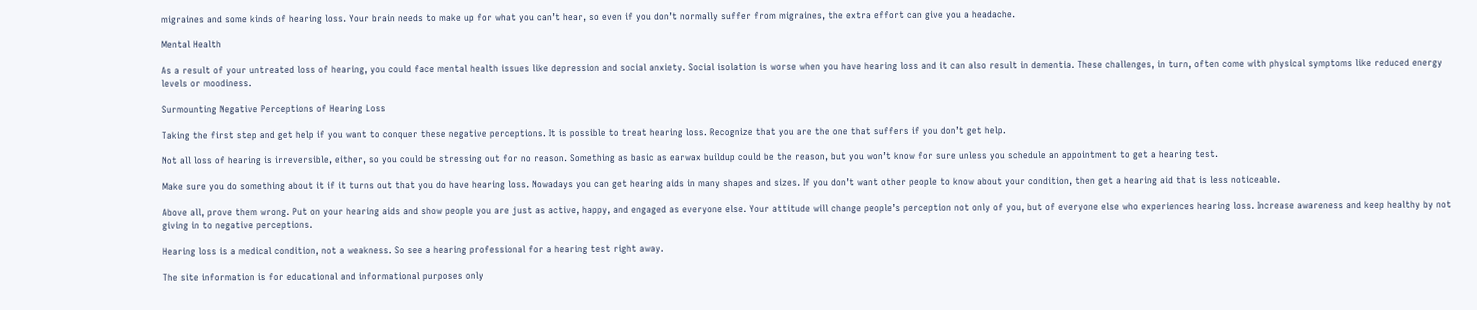migraines and some kinds of hearing loss. Your brain needs to make up for what you can’t hear, so even if you don’t normally suffer from migraines, the extra effort can give you a headache.

Mental Health

As a result of your untreated loss of hearing, you could face mental health issues like depression and social anxiety. Social isolation is worse when you have hearing loss and it can also result in dementia. These challenges, in turn, often come with physical symptoms like reduced energy levels or moodiness.

Surmounting Negative Perceptions of Hearing Loss

Taking the first step and get help if you want to conquer these negative perceptions. It is possible to treat hearing loss. Recognize that you are the one that suffers if you don’t get help.

Not all loss of hearing is irreversible, either, so you could be stressing out for no reason. Something as basic as earwax buildup could be the reason, but you won’t know for sure unless you schedule an appointment to get a hearing test.

Make sure you do something about it if it turns out that you do have hearing loss. Nowadays you can get hearing aids in many shapes and sizes. If you don’t want other people to know about your condition, then get a hearing aid that is less noticeable.

Above all, prove them wrong. Put on your hearing aids and show people you are just as active, happy, and engaged as everyone else. Your attitude will change people’s perception not only of you, but of everyone else who experiences hearing loss. Increase awareness and keep healthy by not giving in to negative perceptions.

Hearing loss is a medical condition, not a weakness. So see a hearing professional for a hearing test right away.

The site information is for educational and informational purposes only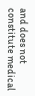and does not constitute medical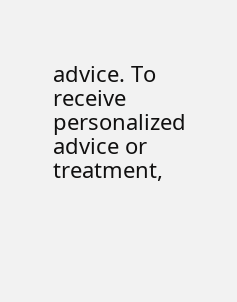advice. To receive personalized advice or treatment,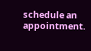schedule an appointment.